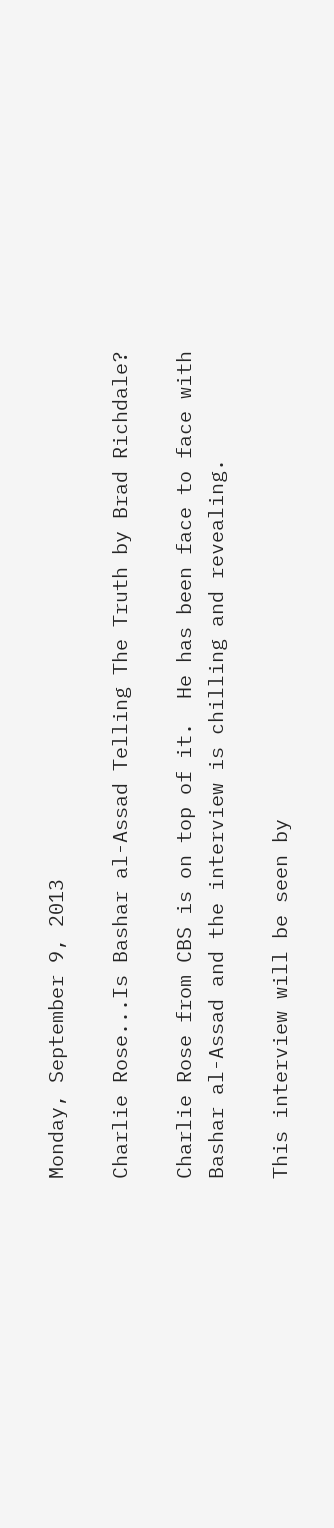Monday, September 9, 2013

Charlie Rose...Is Bashar al-Assad Telling The Truth by Brad Richdale?

Charlie Rose from CBS is on top of it.  He has been face to face with Bashar al-Assad and the interview is chilling and revealing.

This interview will be seen by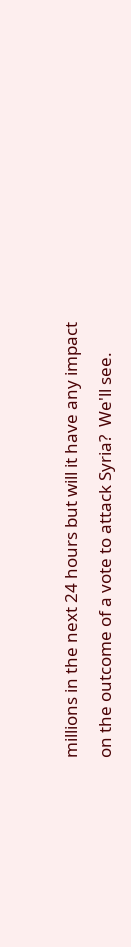millions in the next 24 hours but will it have any impact on the outcome of a vote to attack Syria?  We'll see.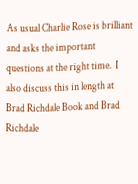As usual Charlie Rose is brilliant and asks the important questions at the right time.  I also discuss this in length at Brad Richdale Book and Brad Richdale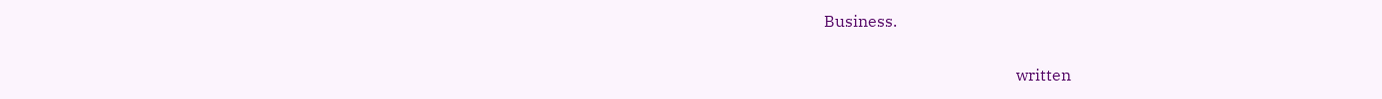Business.

                                                written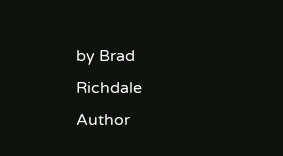by Brad Richdale Author